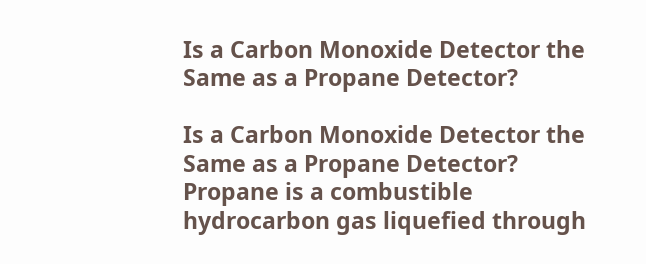Is a Carbon Monoxide Detector the Same as a Propane Detector?

Is a Carbon Monoxide Detector the Same as a Propane Detector? Propane is a combustible hydrocarbon gas liquefied through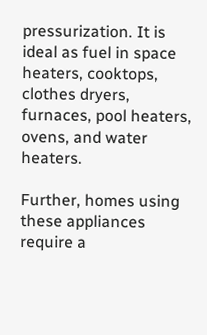pressurization. It is ideal as fuel in space heaters, cooktops, clothes dryers, furnaces, pool heaters, ovens, and water heaters.

Further, homes using these appliances require a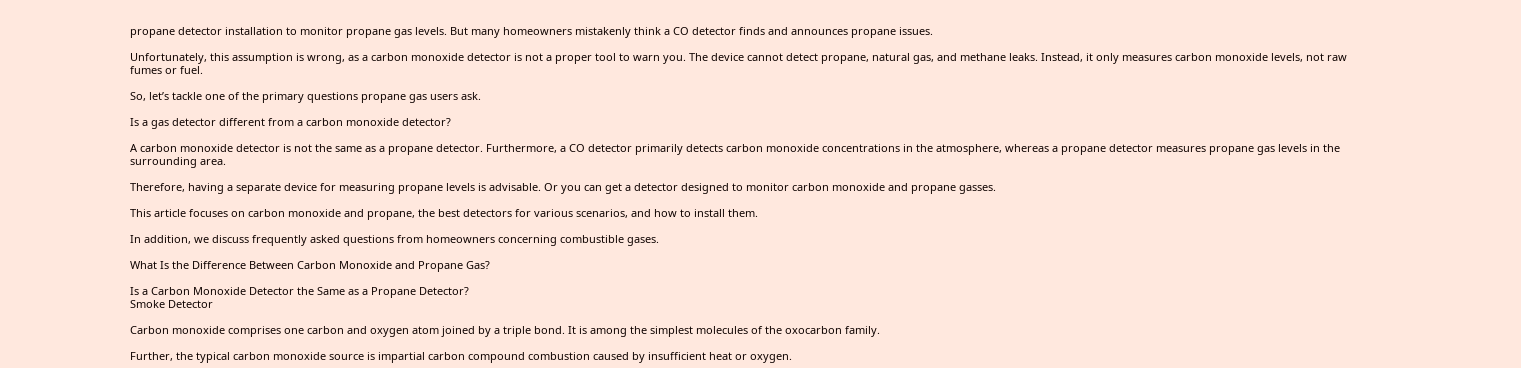propane detector installation to monitor propane gas levels. But many homeowners mistakenly think a CO detector finds and announces propane issues.

Unfortunately, this assumption is wrong, as a carbon monoxide detector is not a proper tool to warn you. The device cannot detect propane, natural gas, and methane leaks. Instead, it only measures carbon monoxide levels, not raw fumes or fuel.

So, let’s tackle one of the primary questions propane gas users ask.

Is a gas detector different from a carbon monoxide detector?

A carbon monoxide detector is not the same as a propane detector. Furthermore, a CO detector primarily detects carbon monoxide concentrations in the atmosphere, whereas a propane detector measures propane gas levels in the surrounding area.

Therefore, having a separate device for measuring propane levels is advisable. Or you can get a detector designed to monitor carbon monoxide and propane gasses.

This article focuses on carbon monoxide and propane, the best detectors for various scenarios, and how to install them.

In addition, we discuss frequently asked questions from homeowners concerning combustible gases.

What Is the Difference Between Carbon Monoxide and Propane Gas?

Is a Carbon Monoxide Detector the Same as a Propane Detector?
Smoke Detector

Carbon monoxide comprises one carbon and oxygen atom joined by a triple bond. It is among the simplest molecules of the oxocarbon family.

Further, the typical carbon monoxide source is impartial carbon compound combustion caused by insufficient heat or oxygen.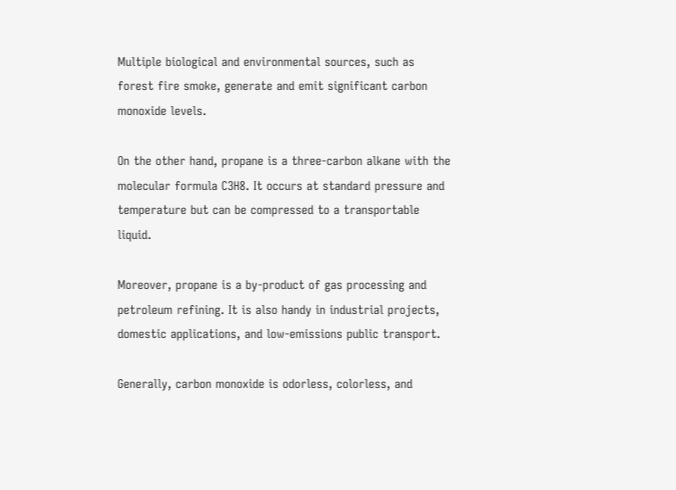Multiple biological and environmental sources, such as forest fire smoke, generate and emit significant carbon monoxide levels.

On the other hand, propane is a three-carbon alkane with the molecular formula C3H8. It occurs at standard pressure and temperature but can be compressed to a transportable liquid.

Moreover, propane is a by-product of gas processing and petroleum refining. It is also handy in industrial projects, domestic applications, and low-emissions public transport.

Generally, carbon monoxide is odorless, colorless, and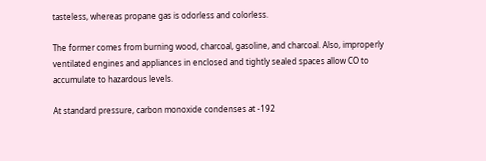tasteless, whereas propane gas is odorless and colorless.

The former comes from burning wood, charcoal, gasoline, and charcoal. Also, improperly ventilated engines and appliances in enclosed and tightly sealed spaces allow CO to accumulate to hazardous levels.

At standard pressure, carbon monoxide condenses at -192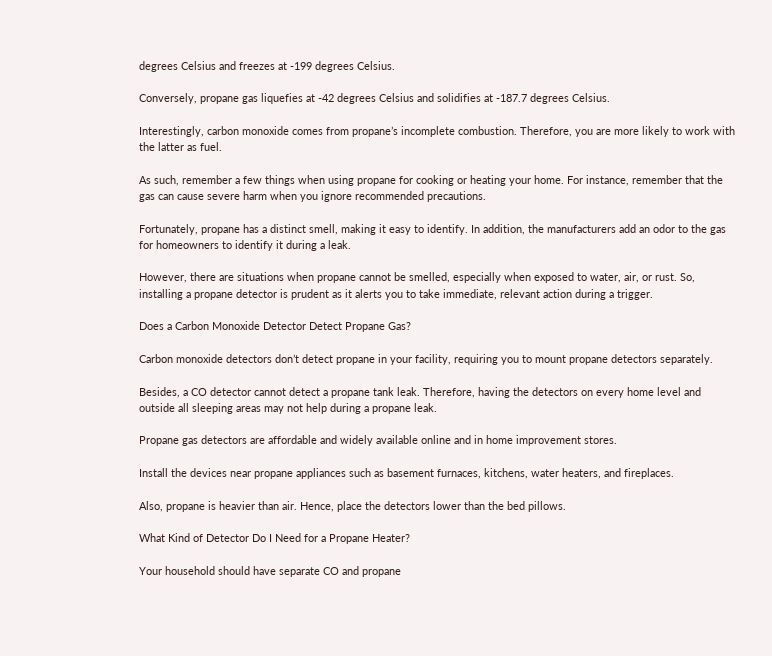degrees Celsius and freezes at -199 degrees Celsius.

Conversely, propane gas liquefies at -42 degrees Celsius and solidifies at -187.7 degrees Celsius.

Interestingly, carbon monoxide comes from propane’s incomplete combustion. Therefore, you are more likely to work with the latter as fuel.

As such, remember a few things when using propane for cooking or heating your home. For instance, remember that the gas can cause severe harm when you ignore recommended precautions.

Fortunately, propane has a distinct smell, making it easy to identify. In addition, the manufacturers add an odor to the gas for homeowners to identify it during a leak.

However, there are situations when propane cannot be smelled, especially when exposed to water, air, or rust. So, installing a propane detector is prudent as it alerts you to take immediate, relevant action during a trigger.

Does a Carbon Monoxide Detector Detect Propane Gas?

Carbon monoxide detectors don’t detect propane in your facility, requiring you to mount propane detectors separately.

Besides, a CO detector cannot detect a propane tank leak. Therefore, having the detectors on every home level and outside all sleeping areas may not help during a propane leak.

Propane gas detectors are affordable and widely available online and in home improvement stores.

Install the devices near propane appliances such as basement furnaces, kitchens, water heaters, and fireplaces.

Also, propane is heavier than air. Hence, place the detectors lower than the bed pillows.

What Kind of Detector Do I Need for a Propane Heater?

Your household should have separate CO and propane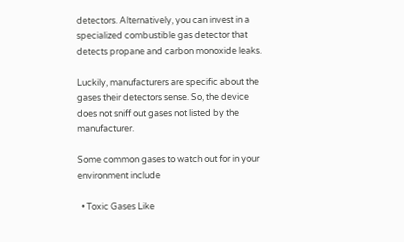detectors. Alternatively, you can invest in a specialized combustible gas detector that detects propane and carbon monoxide leaks.

Luckily, manufacturers are specific about the gases their detectors sense. So, the device does not sniff out gases not listed by the manufacturer.

Some common gases to watch out for in your environment include

  • Toxic Gases Like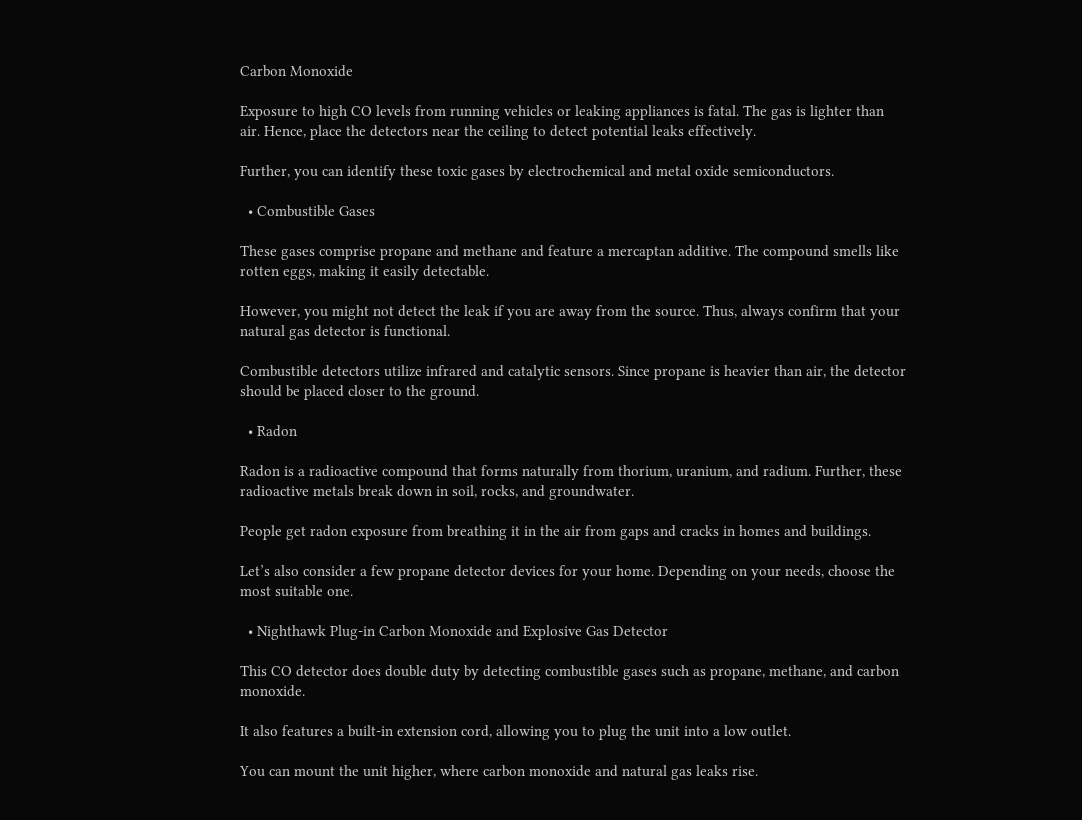Carbon Monoxide

Exposure to high CO levels from running vehicles or leaking appliances is fatal. The gas is lighter than air. Hence, place the detectors near the ceiling to detect potential leaks effectively.

Further, you can identify these toxic gases by electrochemical and metal oxide semiconductors.

  • Combustible Gases

These gases comprise propane and methane and feature a mercaptan additive. The compound smells like rotten eggs, making it easily detectable.

However, you might not detect the leak if you are away from the source. Thus, always confirm that your natural gas detector is functional.

Combustible detectors utilize infrared and catalytic sensors. Since propane is heavier than air, the detector should be placed closer to the ground.

  • Radon

Radon is a radioactive compound that forms naturally from thorium, uranium, and radium. Further, these radioactive metals break down in soil, rocks, and groundwater.

People get radon exposure from breathing it in the air from gaps and cracks in homes and buildings.

Let’s also consider a few propane detector devices for your home. Depending on your needs, choose the most suitable one.

  • Nighthawk Plug-in Carbon Monoxide and Explosive Gas Detector

This CO detector does double duty by detecting combustible gases such as propane, methane, and carbon monoxide.

It also features a built-in extension cord, allowing you to plug the unit into a low outlet.

You can mount the unit higher, where carbon monoxide and natural gas leaks rise.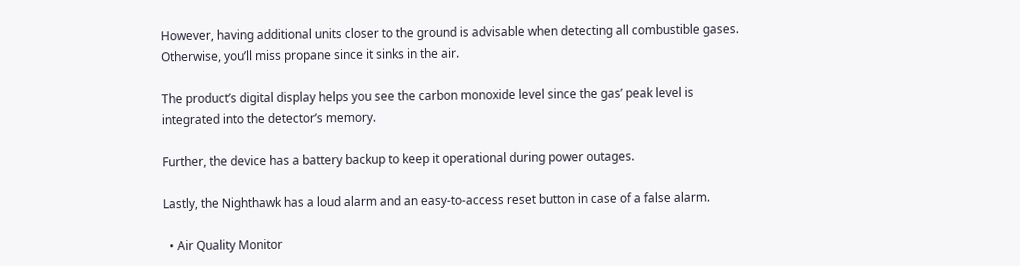However, having additional units closer to the ground is advisable when detecting all combustible gases. Otherwise, you’ll miss propane since it sinks in the air.

The product’s digital display helps you see the carbon monoxide level since the gas’ peak level is integrated into the detector’s memory.

Further, the device has a battery backup to keep it operational during power outages.

Lastly, the Nighthawk has a loud alarm and an easy-to-access reset button in case of a false alarm.

  • Air Quality Monitor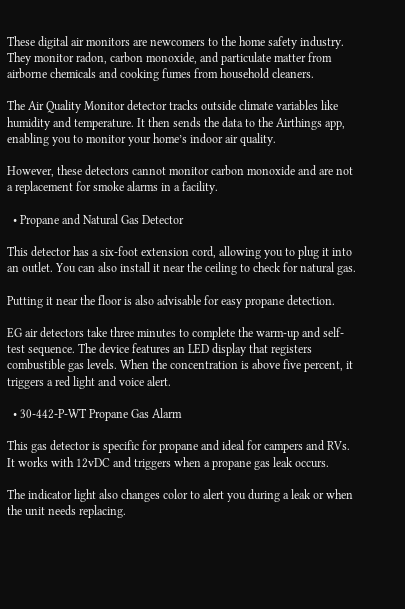These digital air monitors are newcomers to the home safety industry. They monitor radon, carbon monoxide, and particulate matter from airborne chemicals and cooking fumes from household cleaners.

The Air Quality Monitor detector tracks outside climate variables like humidity and temperature. It then sends the data to the Airthings app, enabling you to monitor your home’s indoor air quality.

However, these detectors cannot monitor carbon monoxide and are not a replacement for smoke alarms in a facility.

  • Propane and Natural Gas Detector

This detector has a six-foot extension cord, allowing you to plug it into an outlet. You can also install it near the ceiling to check for natural gas.

Putting it near the floor is also advisable for easy propane detection.

EG air detectors take three minutes to complete the warm-up and self-test sequence. The device features an LED display that registers combustible gas levels. When the concentration is above five percent, it triggers a red light and voice alert.

  • 30-442-P-WT Propane Gas Alarm

This gas detector is specific for propane and ideal for campers and RVs. It works with 12vDC and triggers when a propane gas leak occurs.

The indicator light also changes color to alert you during a leak or when the unit needs replacing.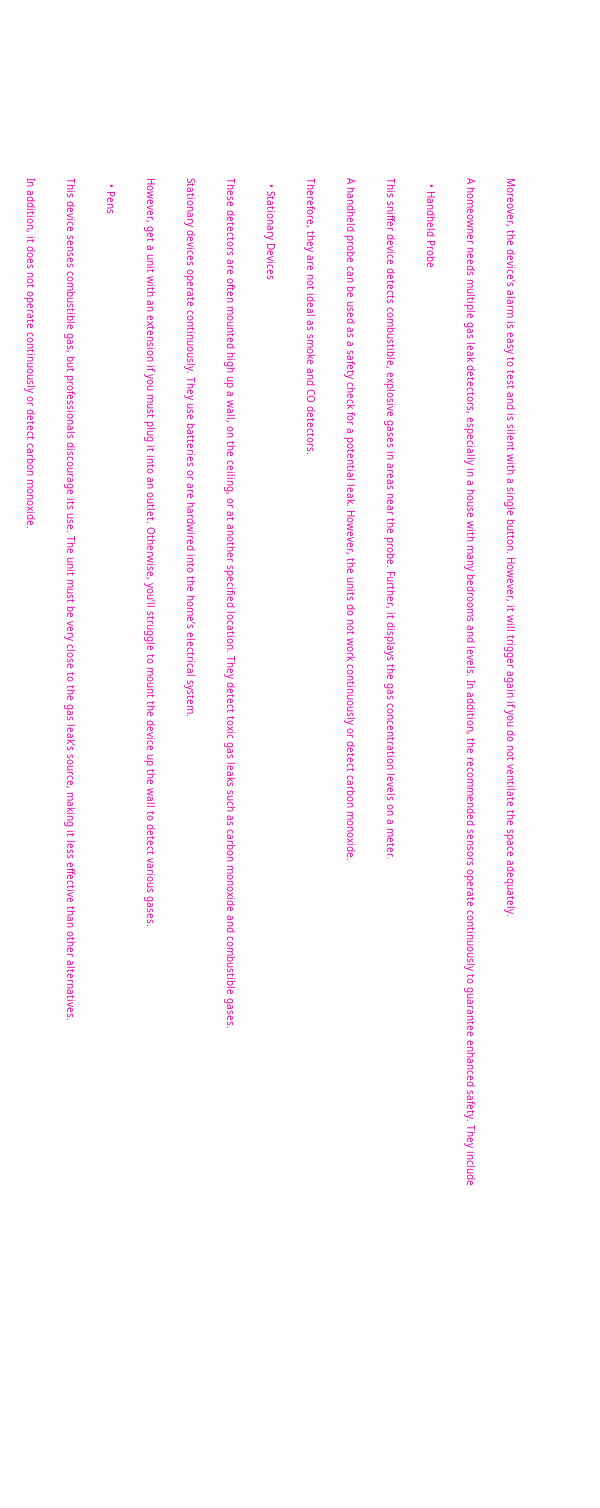Moreover, the device’s alarm is easy to test and is silent with a single button. However, it will trigger again if you do not ventilate the space adequately.

A homeowner needs multiple gas leak detectors, especially in a house with many bedrooms and levels. In addition, the recommended sensors operate continuously to guarantee enhanced safety. They include

  • Handheld Probe

This sniffer device detects combustible, explosive gases in areas near the probe. Further, it displays the gas concentration levels on a meter.

A handheld probe can be used as a safety check for a potential leak. However, the units do not work continuously or detect carbon monoxide.

Therefore, they are not ideal as smoke and CO detectors.

  • Stationary Devices

These detectors are often mounted high up a wall, on the ceiling, or at another specified location. They detect toxic gas leaks such as carbon monoxide and combustible gases.

Stationary devices operate continuously. They use batteries or are hardwired into the home’s electrical system.

However, get a unit with an extension if you must plug it into an outlet. Otherwise, you’ll struggle to mount the device up the wall to detect various gases.

  • Pens

This device senses combustible gas, but professionals discourage its use. The unit must be very close to the gas leak’s source, making it less effective than other alternatives.

In addition, it does not operate continuously or detect carbon monoxide.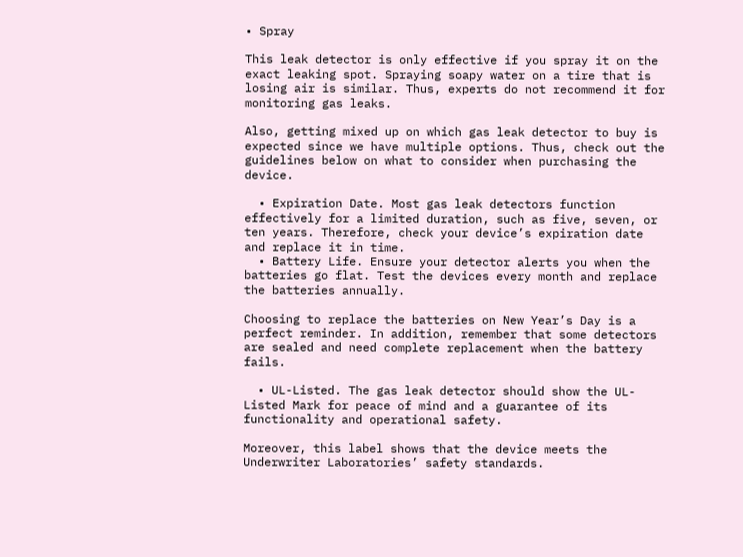• Spray

This leak detector is only effective if you spray it on the exact leaking spot. Spraying soapy water on a tire that is losing air is similar. Thus, experts do not recommend it for monitoring gas leaks.

Also, getting mixed up on which gas leak detector to buy is expected since we have multiple options. Thus, check out the guidelines below on what to consider when purchasing the device.

  • Expiration Date. Most gas leak detectors function effectively for a limited duration, such as five, seven, or ten years. Therefore, check your device’s expiration date and replace it in time.
  • Battery Life. Ensure your detector alerts you when the batteries go flat. Test the devices every month and replace the batteries annually.

Choosing to replace the batteries on New Year’s Day is a perfect reminder. In addition, remember that some detectors are sealed and need complete replacement when the battery fails.

  • UL-Listed. The gas leak detector should show the UL-Listed Mark for peace of mind and a guarantee of its functionality and operational safety.

Moreover, this label shows that the device meets the Underwriter Laboratories’ safety standards.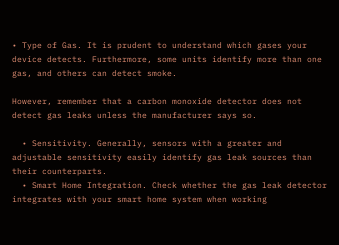• Type of Gas. It is prudent to understand which gases your device detects. Furthermore, some units identify more than one gas, and others can detect smoke.

However, remember that a carbon monoxide detector does not detect gas leaks unless the manufacturer says so.

  • Sensitivity. Generally, sensors with a greater and adjustable sensitivity easily identify gas leak sources than their counterparts.
  • Smart Home Integration. Check whether the gas leak detector integrates with your smart home system when working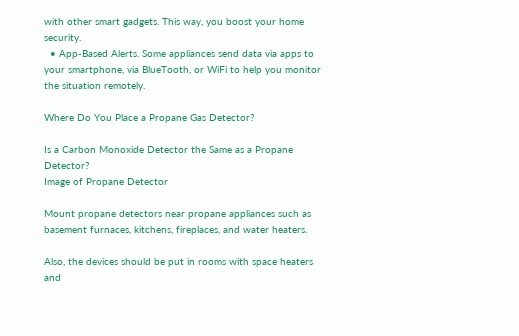with other smart gadgets. This way, you boost your home security.
  • App-Based Alerts. Some appliances send data via apps to your smartphone, via BlueTooth, or WiFi to help you monitor the situation remotely.

Where Do You Place a Propane Gas Detector?

Is a Carbon Monoxide Detector the Same as a Propane Detector?
Image of Propane Detector

Mount propane detectors near propane appliances such as basement furnaces, kitchens, fireplaces, and water heaters.

Also, the devices should be put in rooms with space heaters and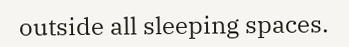outside all sleeping spaces.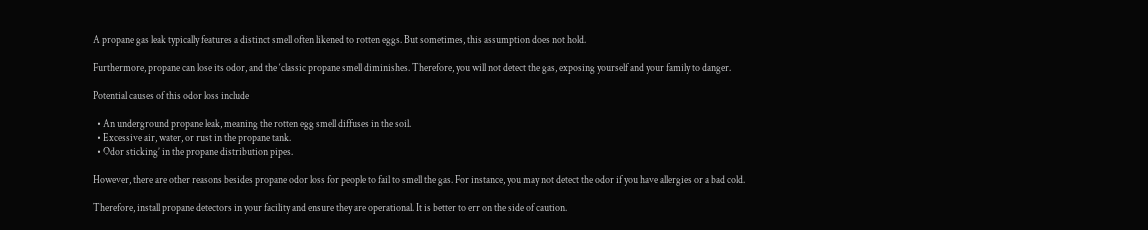A propane gas leak typically features a distinct smell often likened to rotten eggs. But sometimes, this assumption does not hold.

Furthermore, propane can lose its odor, and the ‘classic propane smell diminishes. Therefore, you will not detect the gas, exposing yourself and your family to danger.

Potential causes of this odor loss include

  • An underground propane leak, meaning the rotten egg smell diffuses in the soil.
  • Excessive air, water, or rust in the propane tank.
  • Odor sticking’ in the propane distribution pipes.

However, there are other reasons besides propane odor loss for people to fail to smell the gas. For instance, you may not detect the odor if you have allergies or a bad cold.

Therefore, install propane detectors in your facility and ensure they are operational. It is better to err on the side of caution.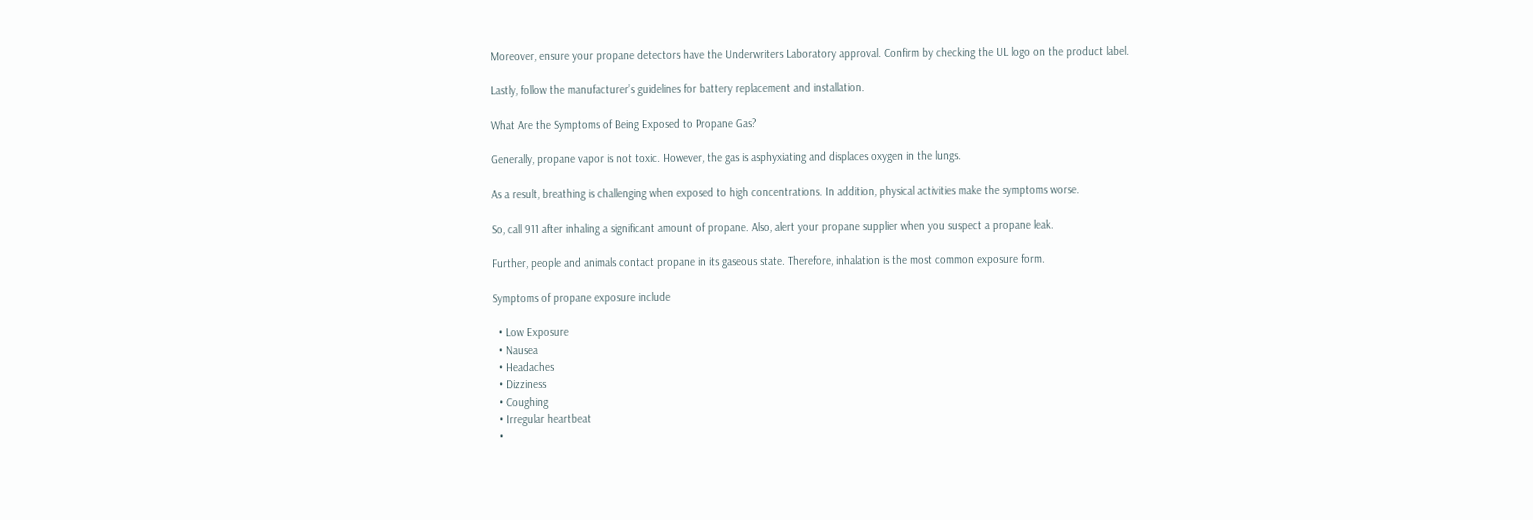Moreover, ensure your propane detectors have the Underwriters Laboratory approval. Confirm by checking the UL logo on the product label.

Lastly, follow the manufacturer’s guidelines for battery replacement and installation.

What Are the Symptoms of Being Exposed to Propane Gas?

Generally, propane vapor is not toxic. However, the gas is asphyxiating and displaces oxygen in the lungs.

As a result, breathing is challenging when exposed to high concentrations. In addition, physical activities make the symptoms worse.

So, call 911 after inhaling a significant amount of propane. Also, alert your propane supplier when you suspect a propane leak.

Further, people and animals contact propane in its gaseous state. Therefore, inhalation is the most common exposure form.

Symptoms of propane exposure include

  • Low Exposure
  • Nausea
  • Headaches
  • Dizziness
  • Coughing
  • Irregular heartbeat
  •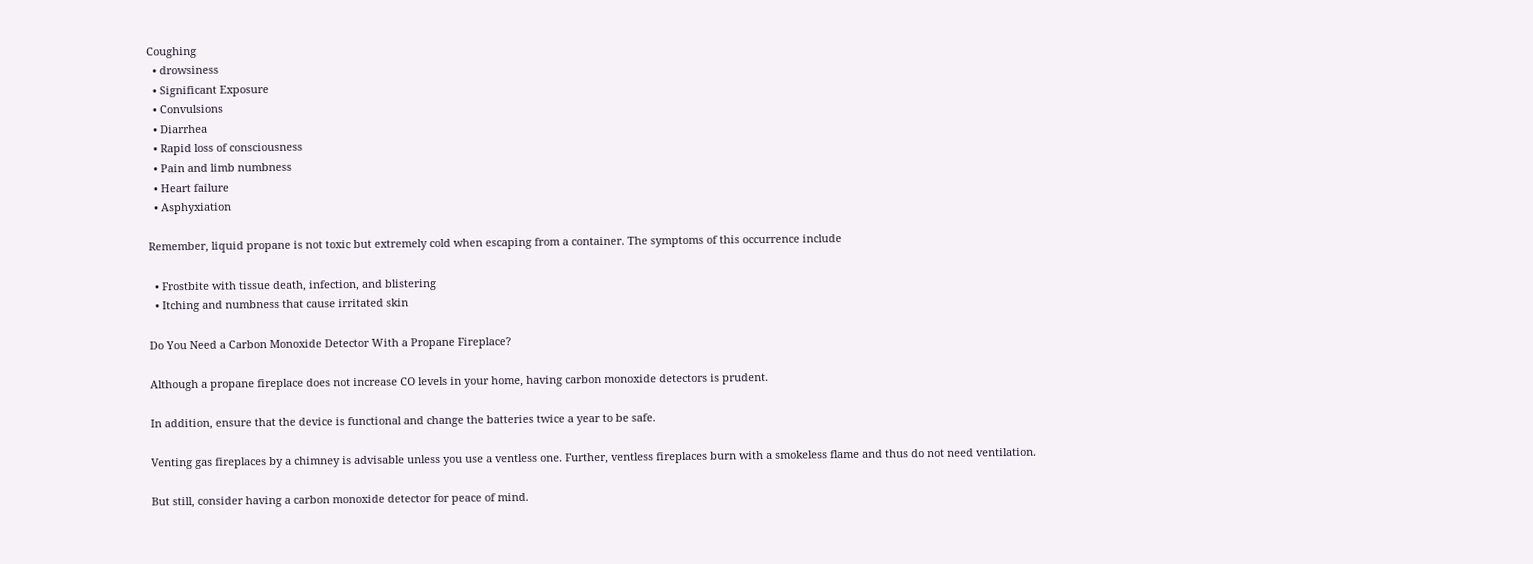Coughing
  • drowsiness
  • Significant Exposure
  • Convulsions
  • Diarrhea
  • Rapid loss of consciousness
  • Pain and limb numbness
  • Heart failure
  • Asphyxiation

Remember, liquid propane is not toxic but extremely cold when escaping from a container. The symptoms of this occurrence include

  • Frostbite with tissue death, infection, and blistering
  • Itching and numbness that cause irritated skin

Do You Need a Carbon Monoxide Detector With a Propane Fireplace?

Although a propane fireplace does not increase CO levels in your home, having carbon monoxide detectors is prudent.

In addition, ensure that the device is functional and change the batteries twice a year to be safe.

Venting gas fireplaces by a chimney is advisable unless you use a ventless one. Further, ventless fireplaces burn with a smokeless flame and thus do not need ventilation.

But still, consider having a carbon monoxide detector for peace of mind.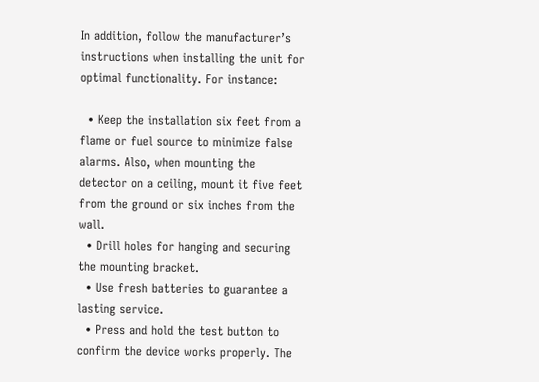In addition, follow the manufacturer’s instructions when installing the unit for optimal functionality. For instance:

  • Keep the installation six feet from a flame or fuel source to minimize false alarms. Also, when mounting the detector on a ceiling, mount it five feet from the ground or six inches from the wall.
  • Drill holes for hanging and securing the mounting bracket.
  • Use fresh batteries to guarantee a lasting service.
  • Press and hold the test button to confirm the device works properly. The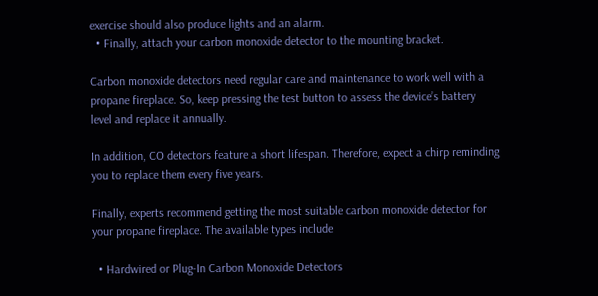exercise should also produce lights and an alarm.
  • Finally, attach your carbon monoxide detector to the mounting bracket.

Carbon monoxide detectors need regular care and maintenance to work well with a propane fireplace. So, keep pressing the test button to assess the device’s battery level and replace it annually.

In addition, CO detectors feature a short lifespan. Therefore, expect a chirp reminding you to replace them every five years.

Finally, experts recommend getting the most suitable carbon monoxide detector for your propane fireplace. The available types include

  • Hardwired or Plug-In Carbon Monoxide Detectors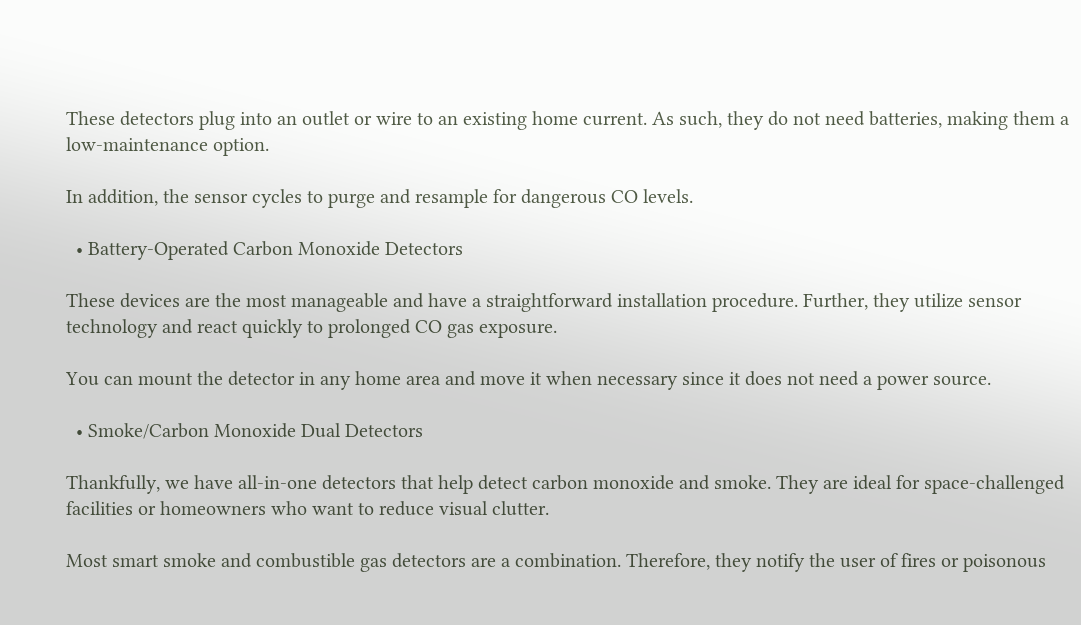These detectors plug into an outlet or wire to an existing home current. As such, they do not need batteries, making them a low-maintenance option.

In addition, the sensor cycles to purge and resample for dangerous CO levels.

  • Battery-Operated Carbon Monoxide Detectors

These devices are the most manageable and have a straightforward installation procedure. Further, they utilize sensor technology and react quickly to prolonged CO gas exposure.

You can mount the detector in any home area and move it when necessary since it does not need a power source.

  • Smoke/Carbon Monoxide Dual Detectors

Thankfully, we have all-in-one detectors that help detect carbon monoxide and smoke. They are ideal for space-challenged facilities or homeowners who want to reduce visual clutter.

Most smart smoke and combustible gas detectors are a combination. Therefore, they notify the user of fires or poisonous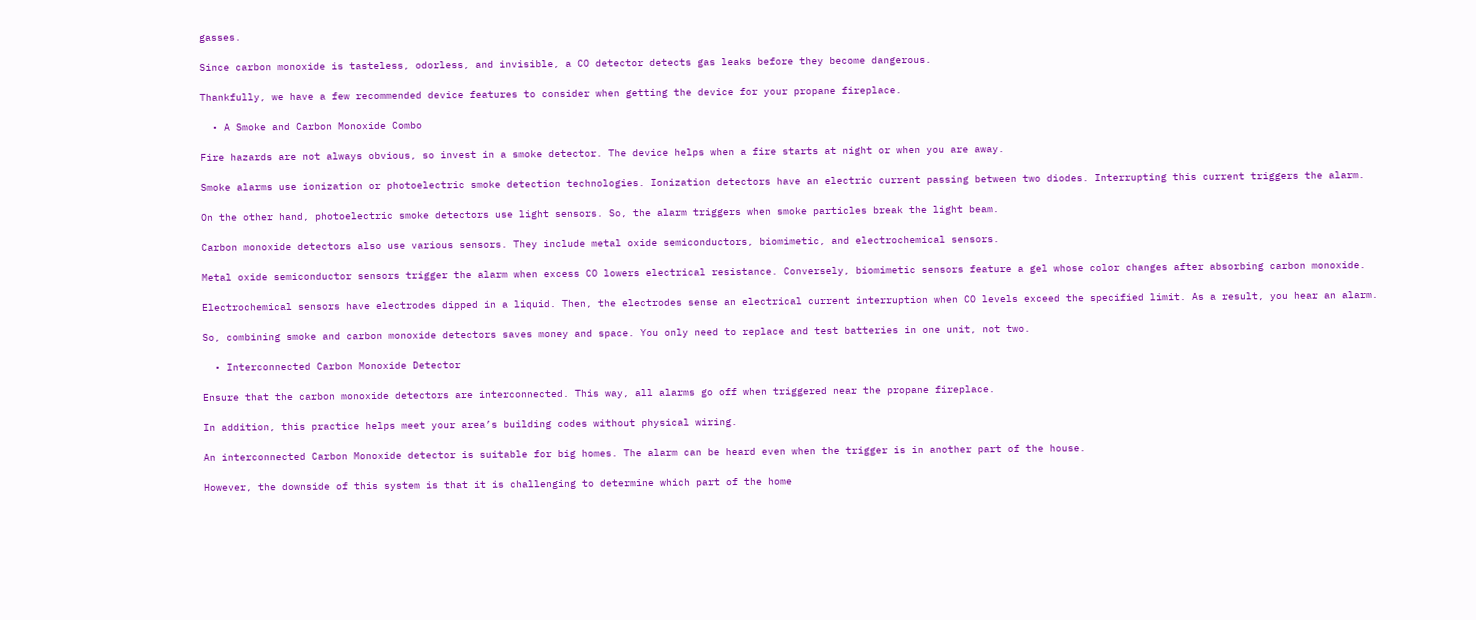gasses.

Since carbon monoxide is tasteless, odorless, and invisible, a CO detector detects gas leaks before they become dangerous.

Thankfully, we have a few recommended device features to consider when getting the device for your propane fireplace.

  • A Smoke and Carbon Monoxide Combo

Fire hazards are not always obvious, so invest in a smoke detector. The device helps when a fire starts at night or when you are away.

Smoke alarms use ionization or photoelectric smoke detection technologies. Ionization detectors have an electric current passing between two diodes. Interrupting this current triggers the alarm.

On the other hand, photoelectric smoke detectors use light sensors. So, the alarm triggers when smoke particles break the light beam.

Carbon monoxide detectors also use various sensors. They include metal oxide semiconductors, biomimetic, and electrochemical sensors.

Metal oxide semiconductor sensors trigger the alarm when excess CO lowers electrical resistance. Conversely, biomimetic sensors feature a gel whose color changes after absorbing carbon monoxide.

Electrochemical sensors have electrodes dipped in a liquid. Then, the electrodes sense an electrical current interruption when CO levels exceed the specified limit. As a result, you hear an alarm.

So, combining smoke and carbon monoxide detectors saves money and space. You only need to replace and test batteries in one unit, not two.

  • Interconnected Carbon Monoxide Detector

Ensure that the carbon monoxide detectors are interconnected. This way, all alarms go off when triggered near the propane fireplace.

In addition, this practice helps meet your area’s building codes without physical wiring.

An interconnected Carbon Monoxide detector is suitable for big homes. The alarm can be heard even when the trigger is in another part of the house.

However, the downside of this system is that it is challenging to determine which part of the home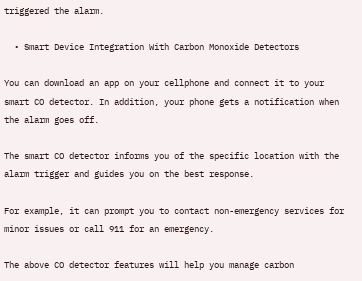triggered the alarm.

  • Smart Device Integration With Carbon Monoxide Detectors

You can download an app on your cellphone and connect it to your smart CO detector. In addition, your phone gets a notification when the alarm goes off.

The smart CO detector informs you of the specific location with the alarm trigger and guides you on the best response.

For example, it can prompt you to contact non-emergency services for minor issues or call 911 for an emergency.

The above CO detector features will help you manage carbon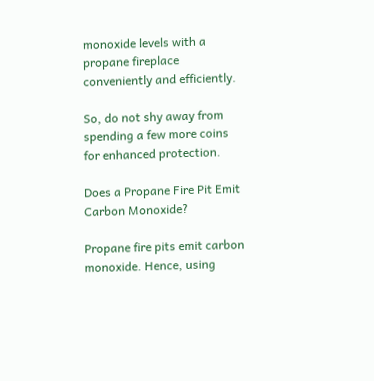monoxide levels with a propane fireplace conveniently and efficiently.

So, do not shy away from spending a few more coins for enhanced protection.

Does a Propane Fire Pit Emit Carbon Monoxide?

Propane fire pits emit carbon monoxide. Hence, using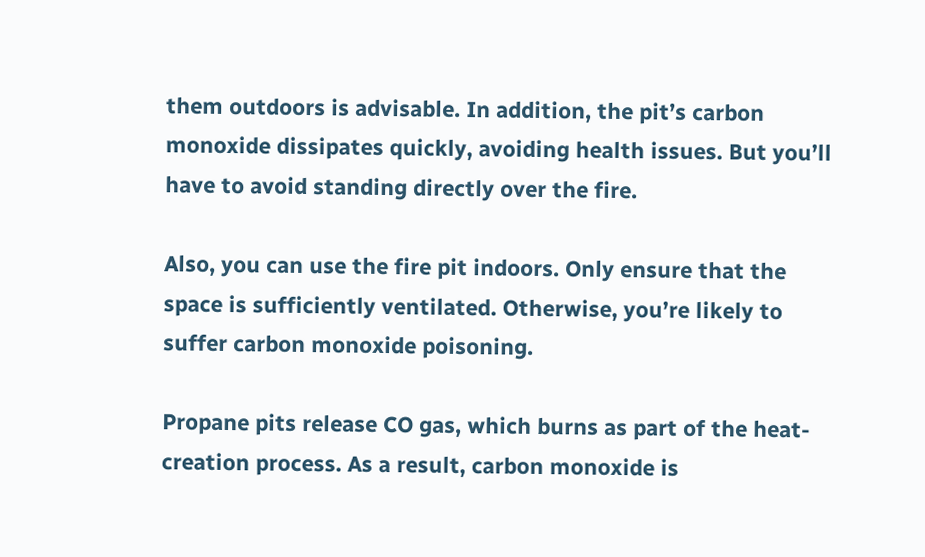them outdoors is advisable. In addition, the pit’s carbon monoxide dissipates quickly, avoiding health issues. But you’ll have to avoid standing directly over the fire.

Also, you can use the fire pit indoors. Only ensure that the space is sufficiently ventilated. Otherwise, you’re likely to suffer carbon monoxide poisoning.

Propane pits release CO gas, which burns as part of the heat-creation process. As a result, carbon monoxide is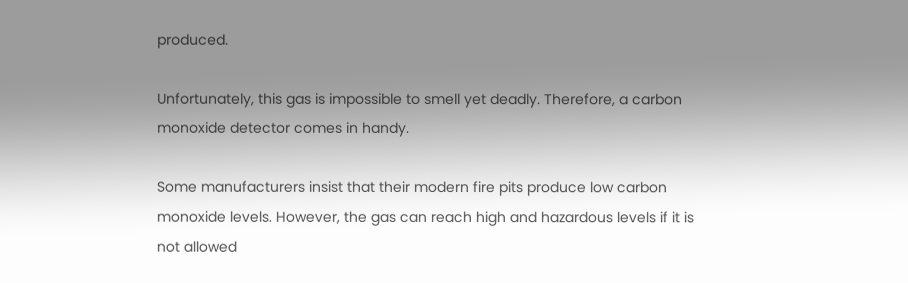produced.

Unfortunately, this gas is impossible to smell yet deadly. Therefore, a carbon monoxide detector comes in handy.

Some manufacturers insist that their modern fire pits produce low carbon monoxide levels. However, the gas can reach high and hazardous levels if it is not allowed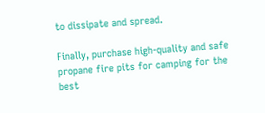to dissipate and spread.

Finally, purchase high-quality and safe propane fire pits for camping for the best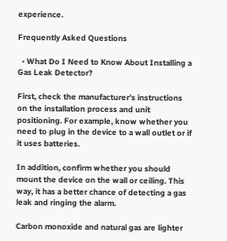experience.

Frequently Asked Questions

  • What Do I Need to Know About Installing a Gas Leak Detector?

First, check the manufacturer’s instructions on the installation process and unit positioning. For example, know whether you need to plug in the device to a wall outlet or if it uses batteries.

In addition, confirm whether you should mount the device on the wall or ceiling. This way, it has a better chance of detecting a gas leak and ringing the alarm.

Carbon monoxide and natural gas are lighter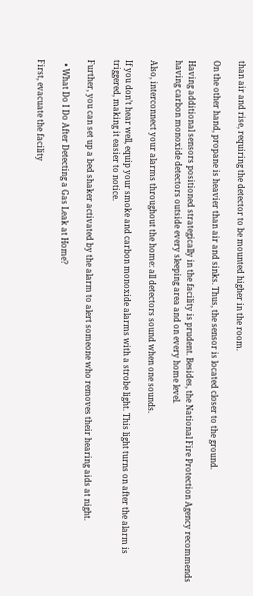than air and rise, requiring the detector to be mounted higher in the room.

On the other hand, propane is heavier than air and sinks. Thus, the sensor is located closer to the ground.

Having additional sensors positioned strategically in the facility is prudent. Besides, the National Fire Protection Agency recommends having carbon monoxide detectors outside every sleeping area and on every home level.

Also, interconnect your alarms throughout the home: all detectors sound when one sounds.

If you don’t hear well, equip your smoke and carbon monoxide alarms with a strobe light. This light turns on after the alarm is triggered, making it easier to notice.

Further, you can set up a bed shaker activated by the alarm to alert someone who removes their hearing aids at night.

  • What Do I Do After Detecting a Gas Leak at Home?

First, evacuate the facility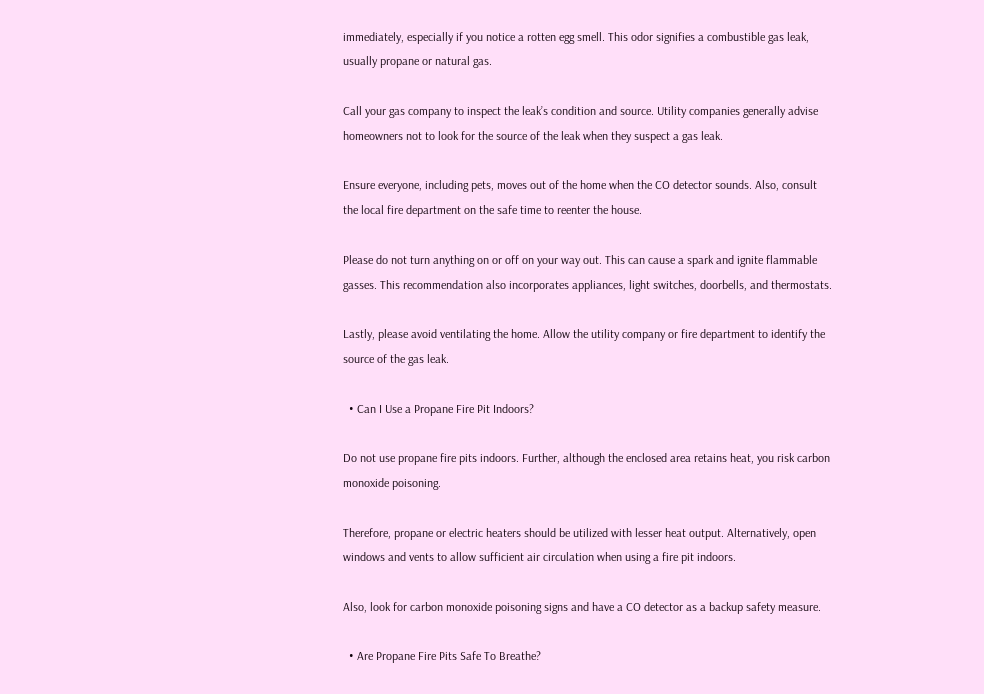immediately, especially if you notice a rotten egg smell. This odor signifies a combustible gas leak, usually propane or natural gas.

Call your gas company to inspect the leak’s condition and source. Utility companies generally advise homeowners not to look for the source of the leak when they suspect a gas leak.

Ensure everyone, including pets, moves out of the home when the CO detector sounds. Also, consult the local fire department on the safe time to reenter the house.

Please do not turn anything on or off on your way out. This can cause a spark and ignite flammable gasses. This recommendation also incorporates appliances, light switches, doorbells, and thermostats.

Lastly, please avoid ventilating the home. Allow the utility company or fire department to identify the source of the gas leak.

  • Can I Use a Propane Fire Pit Indoors?

Do not use propane fire pits indoors. Further, although the enclosed area retains heat, you risk carbon monoxide poisoning.

Therefore, propane or electric heaters should be utilized with lesser heat output. Alternatively, open windows and vents to allow sufficient air circulation when using a fire pit indoors.

Also, look for carbon monoxide poisoning signs and have a CO detector as a backup safety measure.

  • Are Propane Fire Pits Safe To Breathe?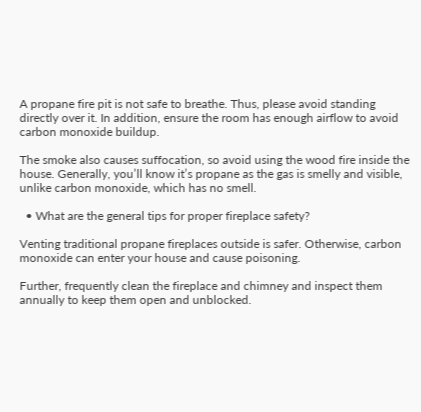A propane fire pit is not safe to breathe. Thus, please avoid standing directly over it. In addition, ensure the room has enough airflow to avoid carbon monoxide buildup.

The smoke also causes suffocation, so avoid using the wood fire inside the house. Generally, you’ll know it’s propane as the gas is smelly and visible, unlike carbon monoxide, which has no smell.

  • What are the general tips for proper fireplace safety?

Venting traditional propane fireplaces outside is safer. Otherwise, carbon monoxide can enter your house and cause poisoning.

Further, frequently clean the fireplace and chimney and inspect them annually to keep them open and unblocked.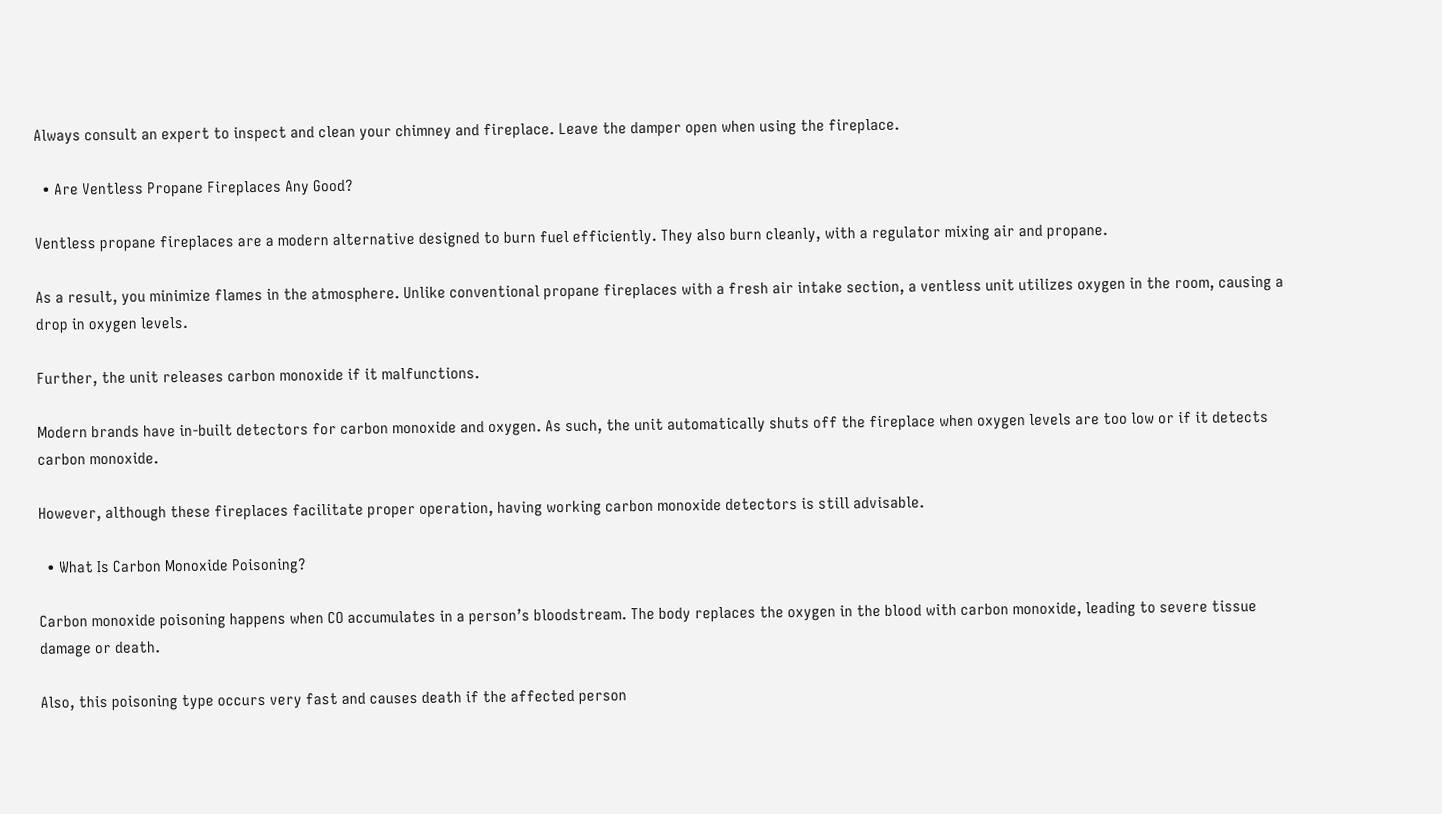Always consult an expert to inspect and clean your chimney and fireplace. Leave the damper open when using the fireplace.

  • Are Ventless Propane Fireplaces Any Good?

Ventless propane fireplaces are a modern alternative designed to burn fuel efficiently. They also burn cleanly, with a regulator mixing air and propane.

As a result, you minimize flames in the atmosphere. Unlike conventional propane fireplaces with a fresh air intake section, a ventless unit utilizes oxygen in the room, causing a drop in oxygen levels.

Further, the unit releases carbon monoxide if it malfunctions.

Modern brands have in-built detectors for carbon monoxide and oxygen. As such, the unit automatically shuts off the fireplace when oxygen levels are too low or if it detects carbon monoxide.

However, although these fireplaces facilitate proper operation, having working carbon monoxide detectors is still advisable.

  • What Is Carbon Monoxide Poisoning?

Carbon monoxide poisoning happens when CO accumulates in a person’s bloodstream. The body replaces the oxygen in the blood with carbon monoxide, leading to severe tissue damage or death.

Also, this poisoning type occurs very fast and causes death if the affected person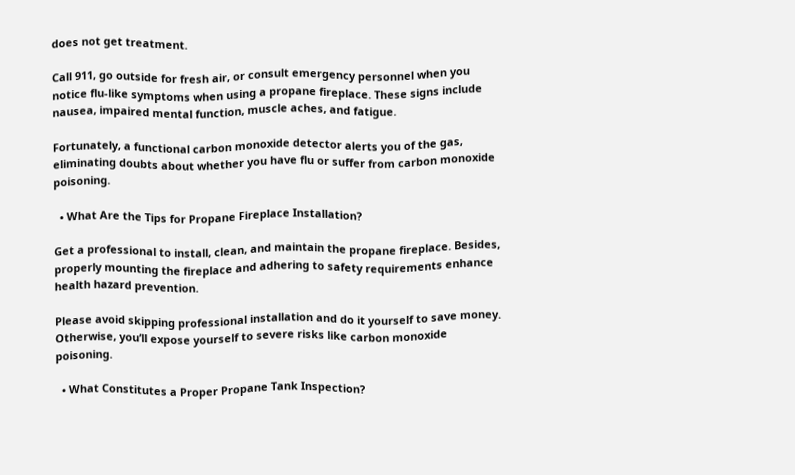does not get treatment.

Call 911, go outside for fresh air, or consult emergency personnel when you notice flu-like symptoms when using a propane fireplace. These signs include nausea, impaired mental function, muscle aches, and fatigue.

Fortunately, a functional carbon monoxide detector alerts you of the gas, eliminating doubts about whether you have flu or suffer from carbon monoxide poisoning.

  • What Are the Tips for Propane Fireplace Installation?

Get a professional to install, clean, and maintain the propane fireplace. Besides, properly mounting the fireplace and adhering to safety requirements enhance health hazard prevention.

Please avoid skipping professional installation and do it yourself to save money. Otherwise, you’ll expose yourself to severe risks like carbon monoxide poisoning.

  • What Constitutes a Proper Propane Tank Inspection?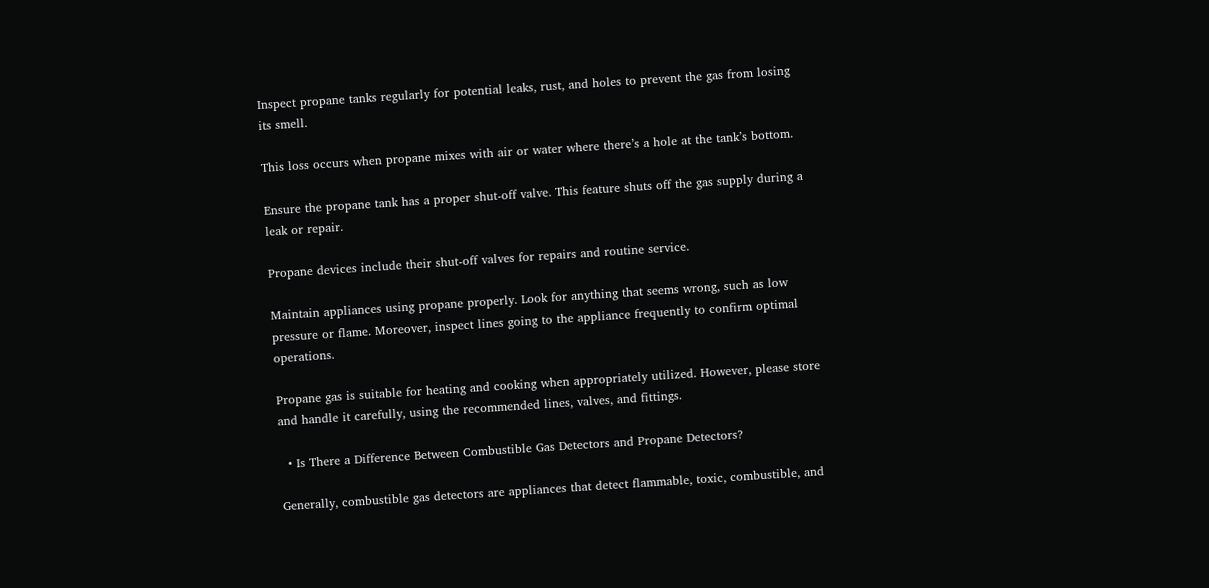Inspect propane tanks regularly for potential leaks, rust, and holes to prevent the gas from losing its smell.

This loss occurs when propane mixes with air or water where there’s a hole at the tank’s bottom.

Ensure the propane tank has a proper shut-off valve. This feature shuts off the gas supply during a leak or repair.

Propane devices include their shut-off valves for repairs and routine service.

Maintain appliances using propane properly. Look for anything that seems wrong, such as low pressure or flame. Moreover, inspect lines going to the appliance frequently to confirm optimal operations.

Propane gas is suitable for heating and cooking when appropriately utilized. However, please store and handle it carefully, using the recommended lines, valves, and fittings.

  • Is There a Difference Between Combustible Gas Detectors and Propane Detectors?

Generally, combustible gas detectors are appliances that detect flammable, toxic, combustible, and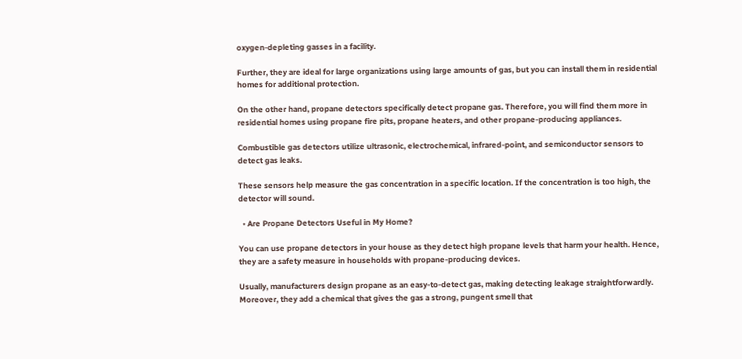oxygen-depleting gasses in a facility.

Further, they are ideal for large organizations using large amounts of gas, but you can install them in residential homes for additional protection.

On the other hand, propane detectors specifically detect propane gas. Therefore, you will find them more in residential homes using propane fire pits, propane heaters, and other propane-producing appliances.

Combustible gas detectors utilize ultrasonic, electrochemical, infrared-point, and semiconductor sensors to detect gas leaks.

These sensors help measure the gas concentration in a specific location. If the concentration is too high, the detector will sound.

  • Are Propane Detectors Useful in My Home?

You can use propane detectors in your house as they detect high propane levels that harm your health. Hence, they are a safety measure in households with propane-producing devices.

Usually, manufacturers design propane as an easy-to-detect gas, making detecting leakage straightforwardly. Moreover, they add a chemical that gives the gas a strong, pungent smell that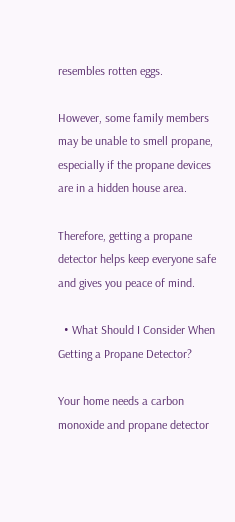resembles rotten eggs.

However, some family members may be unable to smell propane, especially if the propane devices are in a hidden house area.

Therefore, getting a propane detector helps keep everyone safe and gives you peace of mind.

  • What Should I Consider When Getting a Propane Detector?

Your home needs a carbon monoxide and propane detector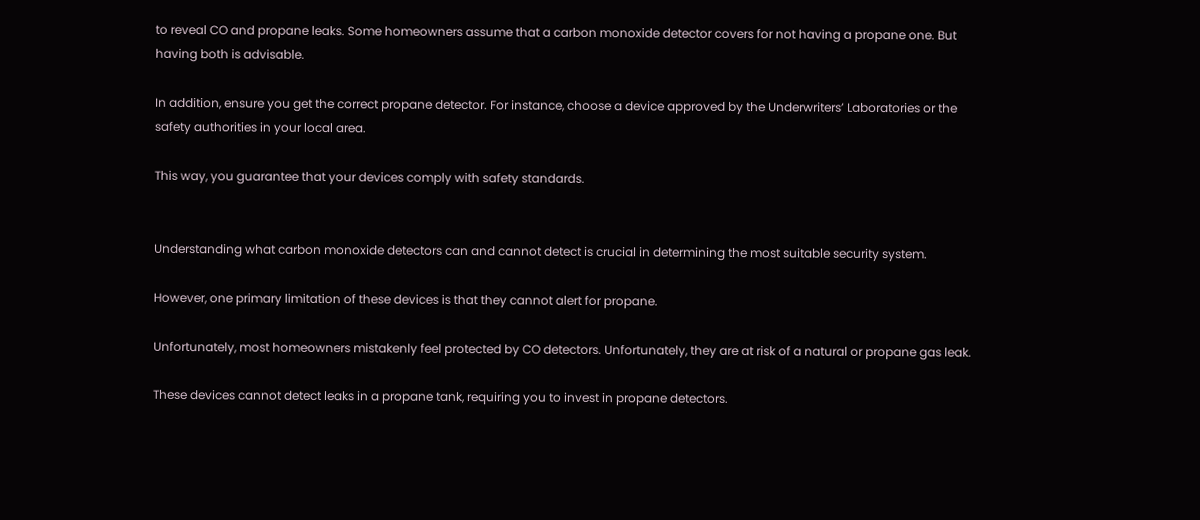to reveal CO and propane leaks. Some homeowners assume that a carbon monoxide detector covers for not having a propane one. But having both is advisable.

In addition, ensure you get the correct propane detector. For instance, choose a device approved by the Underwriters’ Laboratories or the safety authorities in your local area.

This way, you guarantee that your devices comply with safety standards.


Understanding what carbon monoxide detectors can and cannot detect is crucial in determining the most suitable security system.

However, one primary limitation of these devices is that they cannot alert for propane.

Unfortunately, most homeowners mistakenly feel protected by CO detectors. Unfortunately, they are at risk of a natural or propane gas leak.

These devices cannot detect leaks in a propane tank, requiring you to invest in propane detectors.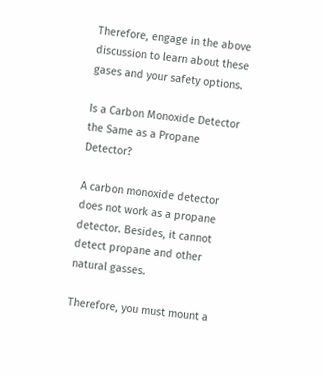Therefore, engage in the above discussion to learn about these gases and your safety options.

Is a Carbon Monoxide Detector the Same as a Propane Detector?

A carbon monoxide detector does not work as a propane detector. Besides, it cannot detect propane and other natural gasses.

Therefore, you must mount a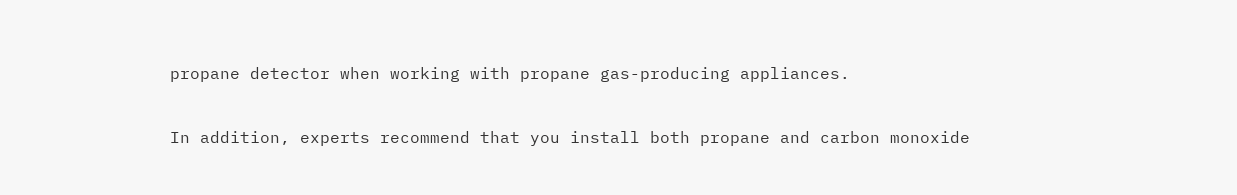propane detector when working with propane gas-producing appliances.

In addition, experts recommend that you install both propane and carbon monoxide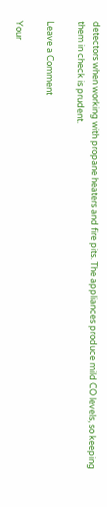detectors when working with propane heaters and fire pits. The appliances produce mild CO levels, so keeping them in check is prudent.

Leave a Comment

Your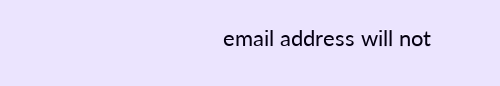email address will not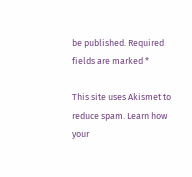be published. Required fields are marked *

This site uses Akismet to reduce spam. Learn how your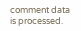comment data is processed.